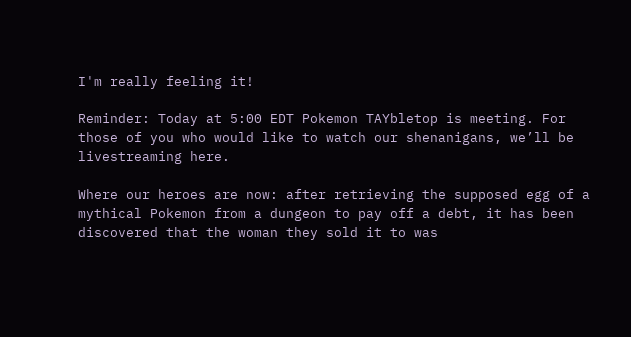I'm really feeling it!

Reminder: Today at 5:00 EDT Pokemon TAYbletop is meeting. For those of you who would like to watch our shenanigans, we’ll be livestreaming here.

Where our heroes are now: after retrieving the supposed egg of a mythical Pokemon from a dungeon to pay off a debt, it has been discovered that the woman they sold it to was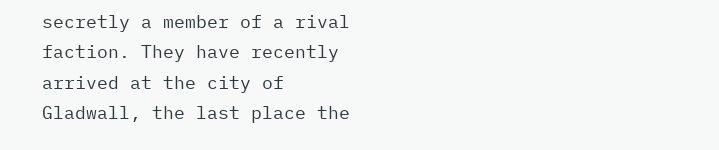secretly a member of a rival faction. They have recently arrived at the city of Gladwall, the last place the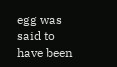egg was said to have been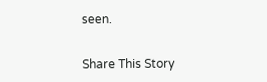seen.


Share This Story